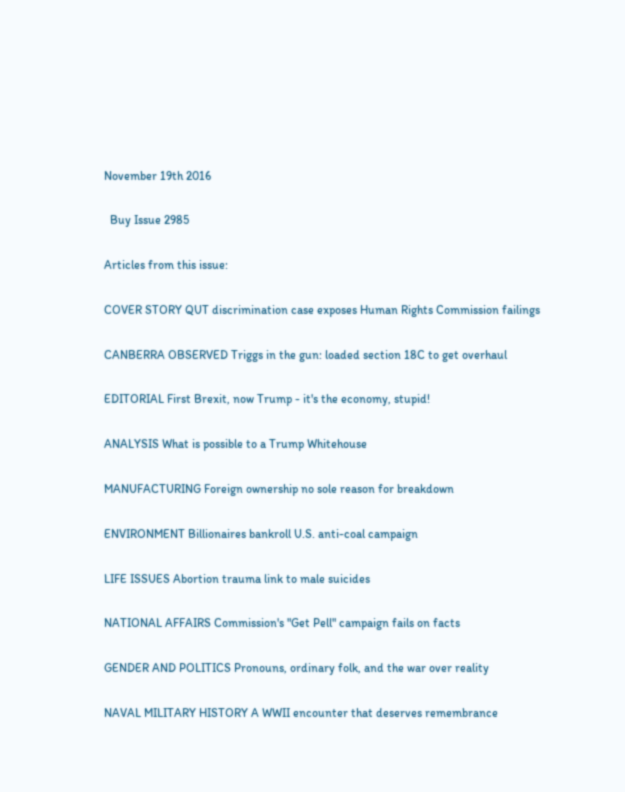November 19th 2016

  Buy Issue 2985

Articles from this issue:

COVER STORY QUT discrimination case exposes Human Rights Commission failings

CANBERRA OBSERVED Triggs in the gun: loaded section 18C to get overhaul

EDITORIAL First Brexit, now Trump - it's the economy, stupid!

ANALYSIS What is possible to a Trump Whitehouse

MANUFACTURING Foreign ownership no sole reason for breakdown

ENVIRONMENT Billionaires bankroll U.S. anti-coal campaign

LIFE ISSUES Abortion trauma link to male suicides

NATIONAL AFFAIRS Commission's "Get Pell" campaign fails on facts

GENDER AND POLITICS Pronouns, ordinary folk, and the war over reality

NAVAL MILITARY HISTORY A WWII encounter that deserves remembrance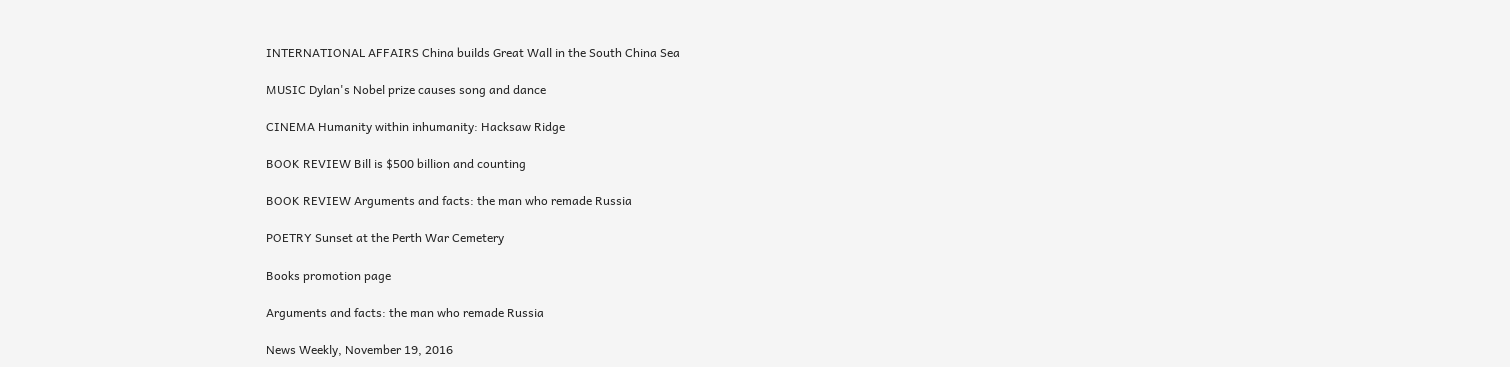INTERNATIONAL AFFAIRS China builds Great Wall in the South China Sea

MUSIC Dylan's Nobel prize causes song and dance

CINEMA Humanity within inhumanity: Hacksaw Ridge

BOOK REVIEW Bill is $500 billion and counting

BOOK REVIEW Arguments and facts: the man who remade Russia

POETRY Sunset at the Perth War Cemetery

Books promotion page

Arguments and facts: the man who remade Russia

News Weekly, November 19, 2016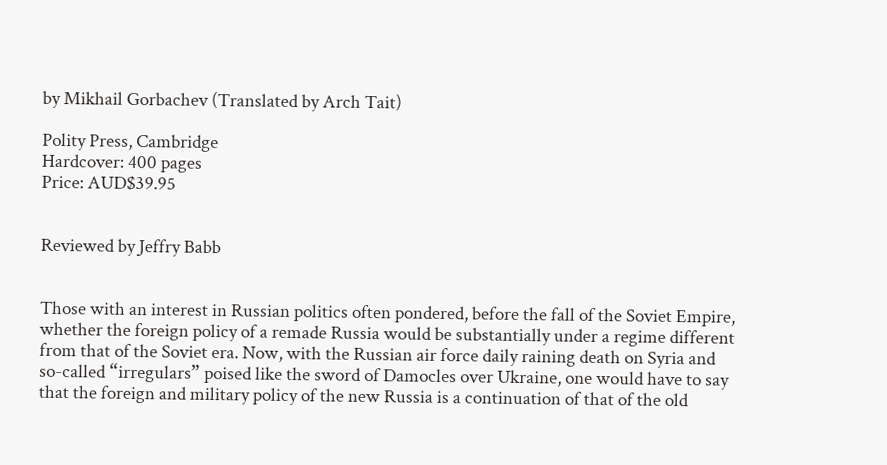by Mikhail Gorbachev (Translated by Arch Tait)

Polity Press, Cambridge
Hardcover: 400 pages
Price: AUD$39.95


Reviewed by Jeffry Babb


Those with an interest in Russian politics often pondered, before the fall of the Soviet Empire, whether the foreign policy of a remade Russia would be substantially under a regime different from that of the Soviet era. Now, with the Russian air force daily raining death on Syria and so-called “irregulars” poised like the sword of Damocles over Ukraine, one would have to say that the foreign and military policy of the new Russia is a continuation of that of the old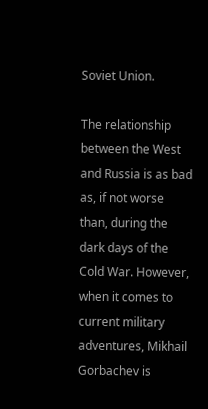Soviet Union.

The relationship between the West and Russia is as bad as, if not worse than, during the dark days of the Cold War. However, when it comes to current military adventures, Mikhail Gorbachev is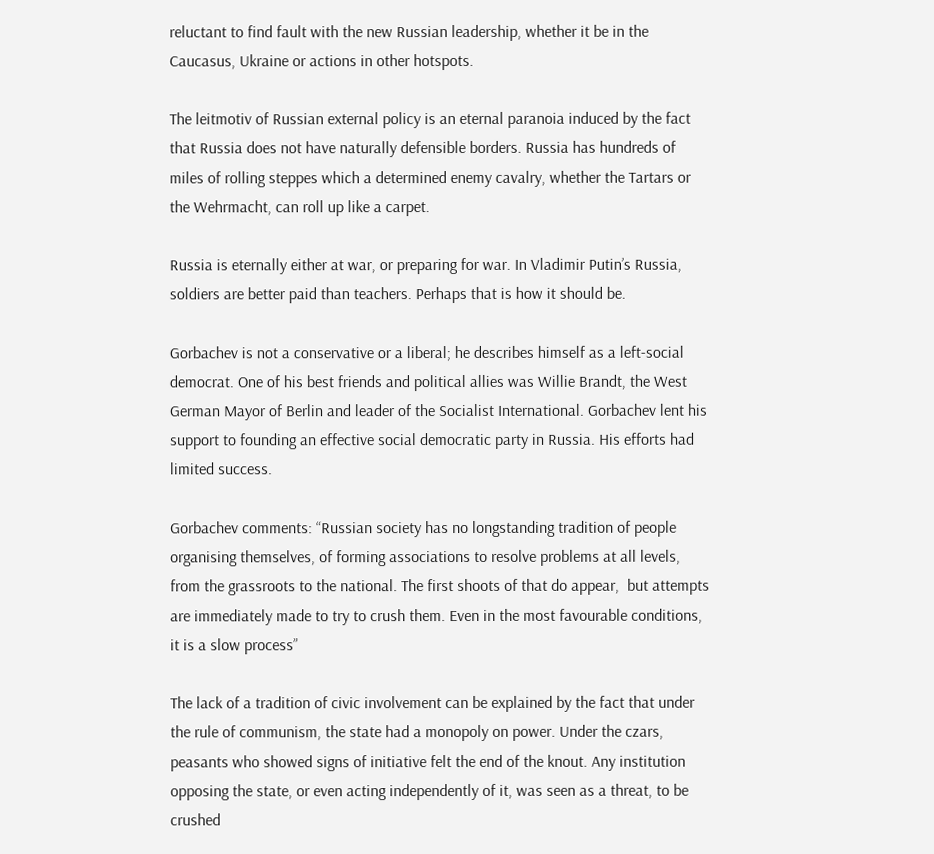reluctant to find fault with the new Russian leadership, whether it be in the Caucasus, Ukraine or actions in other hotspots.

The leitmotiv of Russian external policy is an eternal paranoia induced by the fact that Russia does not have naturally defensible borders. Russia has hundreds of miles of rolling steppes which a determined enemy cavalry, whether the Tartars or the Wehrmacht, can roll up like a carpet.

Russia is eternally either at war, or preparing for war. In Vladimir Putin’s Russia, soldiers are better paid than teachers. Perhaps that is how it should be.

Gorbachev is not a conservative or a liberal; he describes himself as a left-social democrat. One of his best friends and political allies was Willie Brandt, the West German Mayor of Berlin and leader of the Socialist International. Gorbachev lent his support to founding an effective social democratic party in Russia. His efforts had limited success.

Gorbachev comments: “Russian society has no longstanding tradition of people organising themselves, of forming associations to resolve problems at all levels, from the grassroots to the national. The first shoots of that do appear,  but attempts are immediately made to try to crush them. Even in the most favourable conditions, it is a slow process”

The lack of a tradition of civic involvement can be explained by the fact that under the rule of communism, the state had a monopoly on power. Under the czars, peasants who showed signs of initiative felt the end of the knout. Any institution opposing the state, or even acting independently of it, was seen as a threat, to be crushed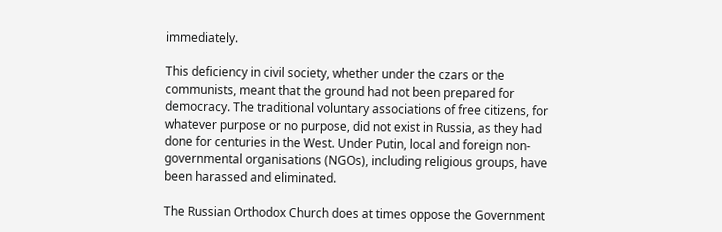immediately.

This deficiency in civil society, whether under the czars or the communists, meant that the ground had not been prepared for democracy. The traditional voluntary associations of free citizens, for whatever purpose or no purpose, did not exist in Russia, as they had done for centuries in the West. Under Putin, local and foreign non-governmental organisations (NGOs), including religious groups, have been harassed and eliminated.

The Russian Orthodox Church does at times oppose the Government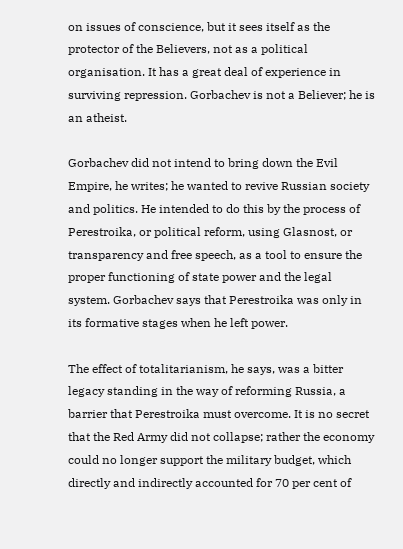on issues of conscience, but it sees itself as the protector of the Believers, not as a political organisation. It has a great deal of experience in surviving repression. Gorbachev is not a Believer; he is an atheist.

Gorbachev did not intend to bring down the Evil Empire, he writes; he wanted to revive Russian society and politics. He intended to do this by the process of Perestroika, or political reform, using Glasnost, or transparency and free speech, as a tool to ensure the proper functioning of state power and the legal system. Gorbachev says that Perestroika was only in its formative stages when he left power.

The effect of totalitarianism, he says, was a bitter legacy standing in the way of reforming Russia, a barrier that Perestroika must overcome. It is no secret that the Red Army did not collapse; rather the economy could no longer support the military budget, which directly and indirectly accounted for 70 per cent of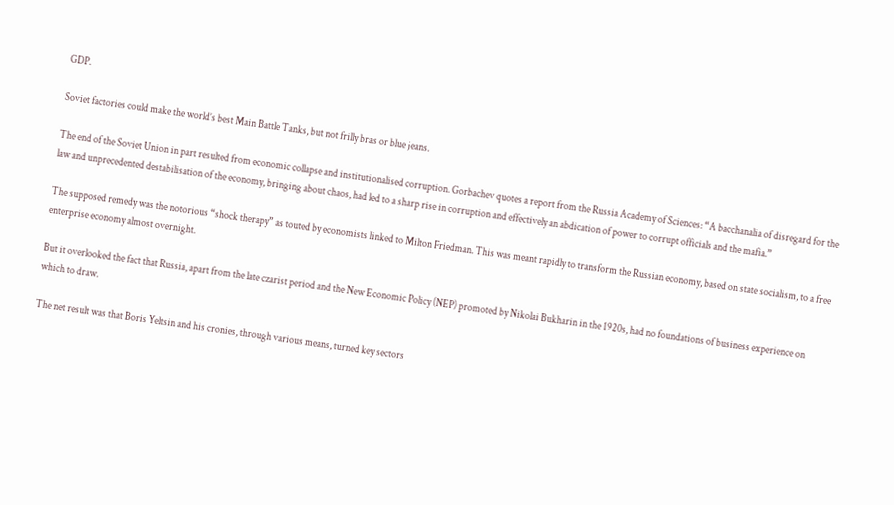GDP.

Soviet factories could make the world’s best Main Battle Tanks, but not frilly bras or blue jeans.

The end of the Soviet Union in part resulted from economic collapse and institutionalised corruption. Gorbachev quotes a report from the Russia Academy of Sciences: “A bacchanalia of disregard for the law and unprecedented destabilisation of the economy, bringing about chaos, had led to a sharp rise in corruption and effectively an abdication of power to corrupt officials and the mafia.”

The supposed remedy was the notorious “shock therapy” as touted by economists linked to Milton Friedman. This was meant rapidly to transform the Russian economy, based on state socialism, to a free enterprise economy almost overnight.

But it overlooked the fact that Russia, apart from the late czarist period and the New Economic Policy (NEP) promoted by Nikolai Bukharin in the 1920s, had no foundations of business experience on which to draw.

The net result was that Boris Yeltsin and his cronies, through various means, turned key sectors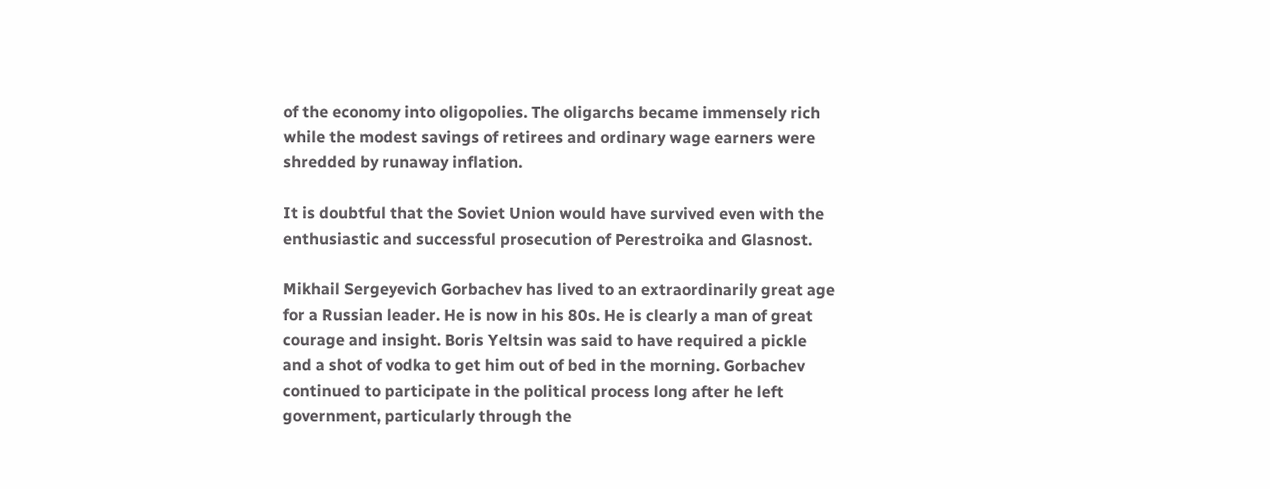of the economy into oligopolies. The oligarchs became immensely rich while the modest savings of retirees and ordinary wage earners were shredded by runaway inflation.

It is doubtful that the Soviet Union would have survived even with the enthusiastic and successful prosecution of Perestroika and Glasnost.

Mikhail Sergeyevich Gorbachev has lived to an extraordinarily great age for a Russian leader. He is now in his 80s. He is clearly a man of great courage and insight. Boris Yeltsin was said to have required a pickle and a shot of vodka to get him out of bed in the morning. Gorbachev continued to participate in the political process long after he left government, particularly through the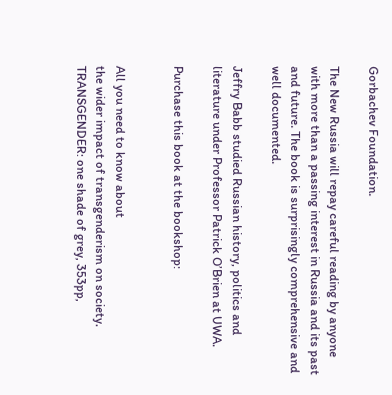Gorbachev Foundation.

The New Russia will repay careful reading by anyone with more than a passing interest in Russia and its past and future. The book is surprisingly comprehensive and well documented.

Jeffry Babb studied Russian history, politics and literature under Professor Patrick O’Brien at UWA.

Purchase this book at the bookshop:


All you need to know about
the wider impact of transgenderism on society.
TRANSGENDER: one shade of grey, 353pp,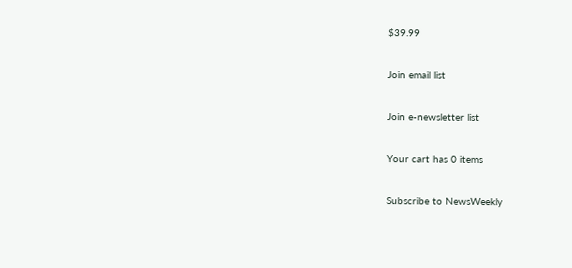$39.99

Join email list

Join e-newsletter list

Your cart has 0 items

Subscribe to NewsWeekly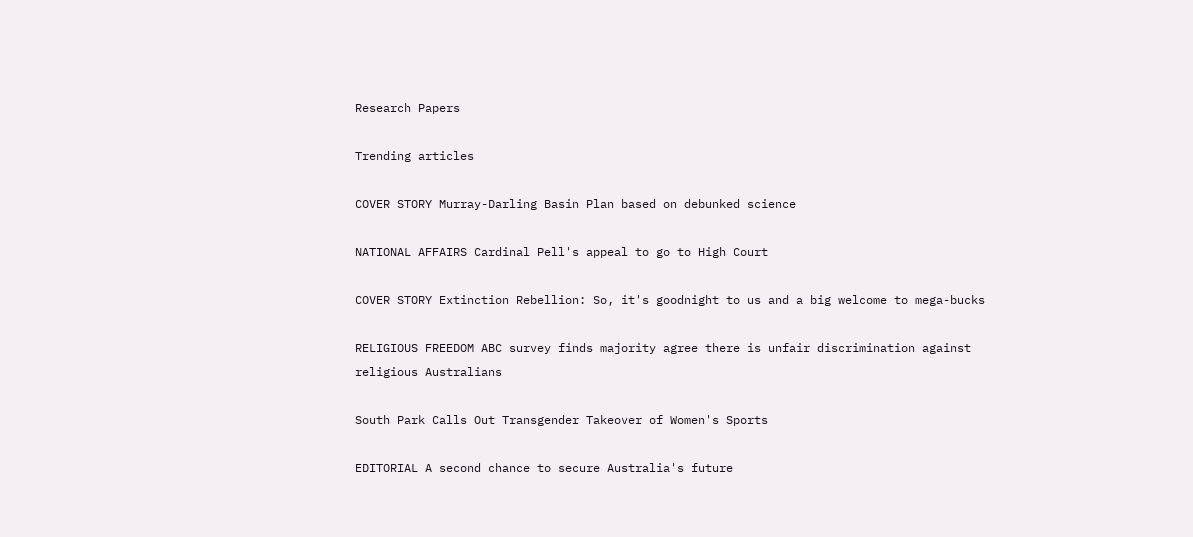Research Papers

Trending articles

COVER STORY Murray-Darling Basin Plan based on debunked science

NATIONAL AFFAIRS Cardinal Pell's appeal to go to High Court

COVER STORY Extinction Rebellion: So, it's goodnight to us and a big welcome to mega-bucks

RELIGIOUS FREEDOM ABC survey finds majority agree there is unfair discrimination against religious Australians

South Park Calls Out Transgender Takeover of Women's Sports

EDITORIAL A second chance to secure Australia's future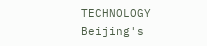TECHNOLOGY Beijing's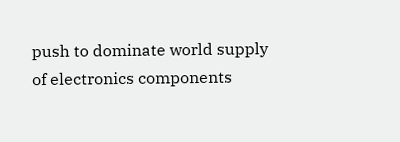push to dominate world supply of electronics components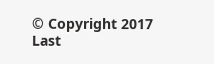© Copyright 2017
Last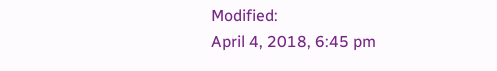Modified:
April 4, 2018, 6:45 pm